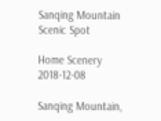Sanqing Mountain Scenic Spot

Home Scenery 2018-12-08

Sanqing Mountain,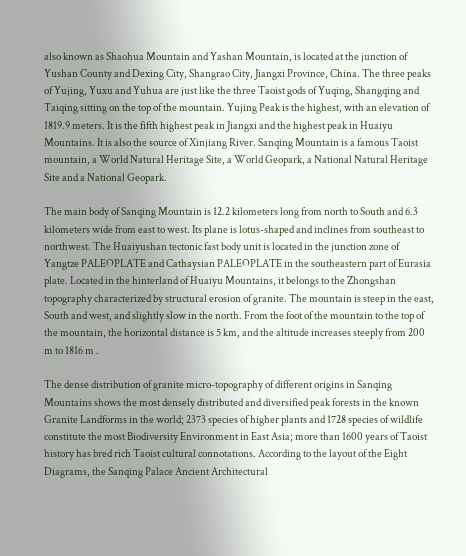also known as Shaohua Mountain and Yashan Mountain, is located at the junction of Yushan County and Dexing City, Shangrao City, Jiangxi Province, China. The three peaks of Yujing, Yuxu and Yuhua are just like the three Taoist gods of Yuqing, Shangqing and Taiqing sitting on the top of the mountain. Yujing Peak is the highest, with an elevation of 1819.9 meters. It is the fifth highest peak in Jiangxi and the highest peak in Huaiyu Mountains. It is also the source of Xinjiang River. Sanqing Mountain is a famous Taoist mountain, a World Natural Heritage Site, a World Geopark, a National Natural Heritage Site and a National Geopark.

The main body of Sanqing Mountain is 12.2 kilometers long from north to South and 6.3 kilometers wide from east to west. Its plane is lotus-shaped and inclines from southeast to northwest. The Huaiyushan tectonic fast body unit is located in the junction zone of Yangtze PALEOPLATE and Cathaysian PALEOPLATE in the southeastern part of Eurasia plate. Located in the hinterland of Huaiyu Mountains, it belongs to the Zhongshan topography characterized by structural erosion of granite. The mountain is steep in the east, South and west, and slightly slow in the north. From the foot of the mountain to the top of the mountain, the horizontal distance is 5 km, and the altitude increases steeply from 200 m to 1816 m .

The dense distribution of granite micro-topography of different origins in Sanqing Mountains shows the most densely distributed and diversified peak forests in the known Granite Landforms in the world; 2373 species of higher plants and 1728 species of wildlife constitute the most Biodiversity Environment in East Asia; more than 1600 years of Taoist history has bred rich Taoist cultural connotations. According to the layout of the Eight Diagrams, the Sanqing Palace Ancient Architectural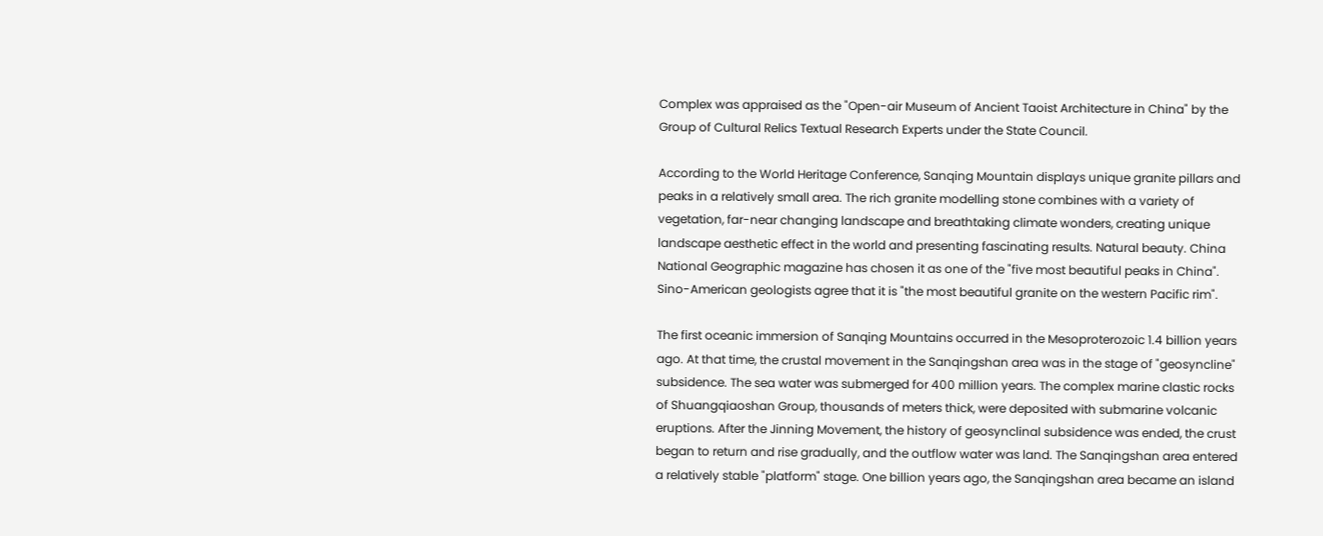Complex was appraised as the "Open-air Museum of Ancient Taoist Architecture in China" by the Group of Cultural Relics Textual Research Experts under the State Council.

According to the World Heritage Conference, Sanqing Mountain displays unique granite pillars and peaks in a relatively small area. The rich granite modelling stone combines with a variety of vegetation, far-near changing landscape and breathtaking climate wonders, creating unique landscape aesthetic effect in the world and presenting fascinating results. Natural beauty. China National Geographic magazine has chosen it as one of the "five most beautiful peaks in China". Sino-American geologists agree that it is "the most beautiful granite on the western Pacific rim".

The first oceanic immersion of Sanqing Mountains occurred in the Mesoproterozoic 1.4 billion years ago. At that time, the crustal movement in the Sanqingshan area was in the stage of "geosyncline" subsidence. The sea water was submerged for 400 million years. The complex marine clastic rocks of Shuangqiaoshan Group, thousands of meters thick, were deposited with submarine volcanic eruptions. After the Jinning Movement, the history of geosynclinal subsidence was ended, the crust began to return and rise gradually, and the outflow water was land. The Sanqingshan area entered a relatively stable "platform" stage. One billion years ago, the Sanqingshan area became an island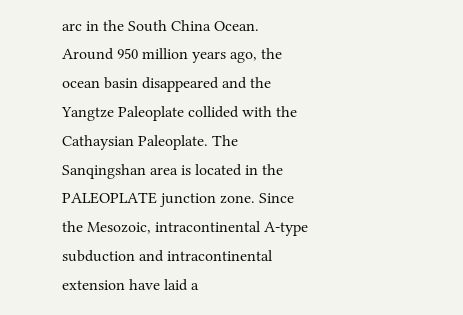arc in the South China Ocean. Around 950 million years ago, the ocean basin disappeared and the Yangtze Paleoplate collided with the Cathaysian Paleoplate. The Sanqingshan area is located in the PALEOPLATE junction zone. Since the Mesozoic, intracontinental A-type subduction and intracontinental extension have laid a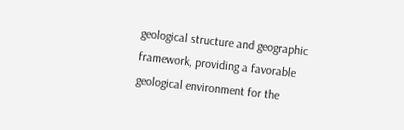geological structure and geographic framework, providing a favorable geological environment for the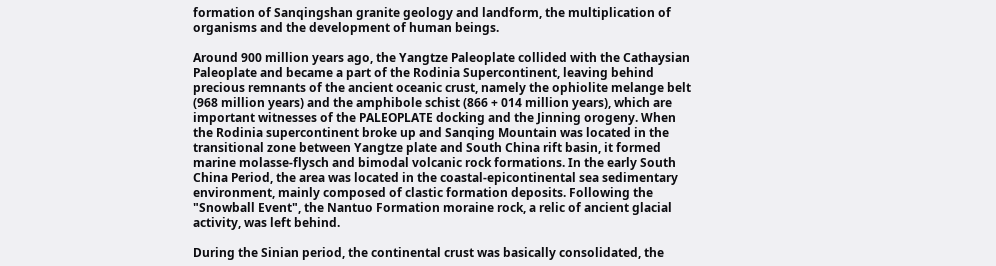formation of Sanqingshan granite geology and landform, the multiplication of organisms and the development of human beings.

Around 900 million years ago, the Yangtze Paleoplate collided with the Cathaysian Paleoplate and became a part of the Rodinia Supercontinent, leaving behind precious remnants of the ancient oceanic crust, namely the ophiolite melange belt (968 million years) and the amphibole schist (866 + 014 million years), which are important witnesses of the PALEOPLATE docking and the Jinning orogeny. When the Rodinia supercontinent broke up and Sanqing Mountain was located in the transitional zone between Yangtze plate and South China rift basin, it formed marine molasse-flysch and bimodal volcanic rock formations. In the early South China Period, the area was located in the coastal-epicontinental sea sedimentary environment, mainly composed of clastic formation deposits. Following the "Snowball Event", the Nantuo Formation moraine rock, a relic of ancient glacial activity, was left behind.

During the Sinian period, the continental crust was basically consolidated, the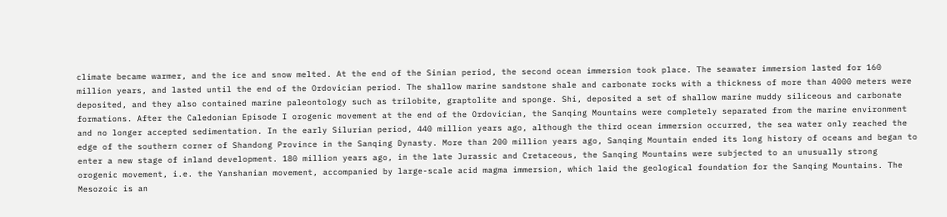climate became warmer, and the ice and snow melted. At the end of the Sinian period, the second ocean immersion took place. The seawater immersion lasted for 160 million years, and lasted until the end of the Ordovician period. The shallow marine sandstone shale and carbonate rocks with a thickness of more than 4000 meters were deposited, and they also contained marine paleontology such as trilobite, graptolite and sponge. Shi, deposited a set of shallow marine muddy siliceous and carbonate formations. After the Caledonian Episode I orogenic movement at the end of the Ordovician, the Sanqing Mountains were completely separated from the marine environment and no longer accepted sedimentation. In the early Silurian period, 440 million years ago, although the third ocean immersion occurred, the sea water only reached the edge of the southern corner of Shandong Province in the Sanqing Dynasty. More than 200 million years ago, Sanqing Mountain ended its long history of oceans and began to enter a new stage of inland development. 180 million years ago, in the late Jurassic and Cretaceous, the Sanqing Mountains were subjected to an unusually strong orogenic movement, i.e. the Yanshanian movement, accompanied by large-scale acid magma immersion, which laid the geological foundation for the Sanqing Mountains. The Mesozoic is an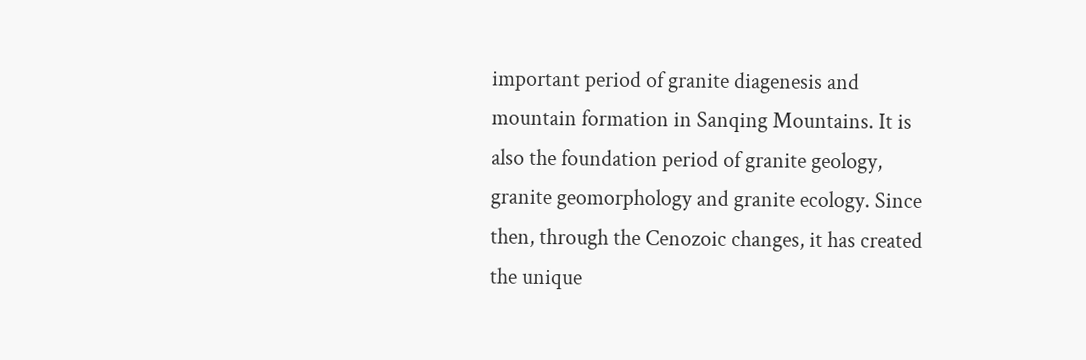important period of granite diagenesis and mountain formation in Sanqing Mountains. It is also the foundation period of granite geology, granite geomorphology and granite ecology. Since then, through the Cenozoic changes, it has created the unique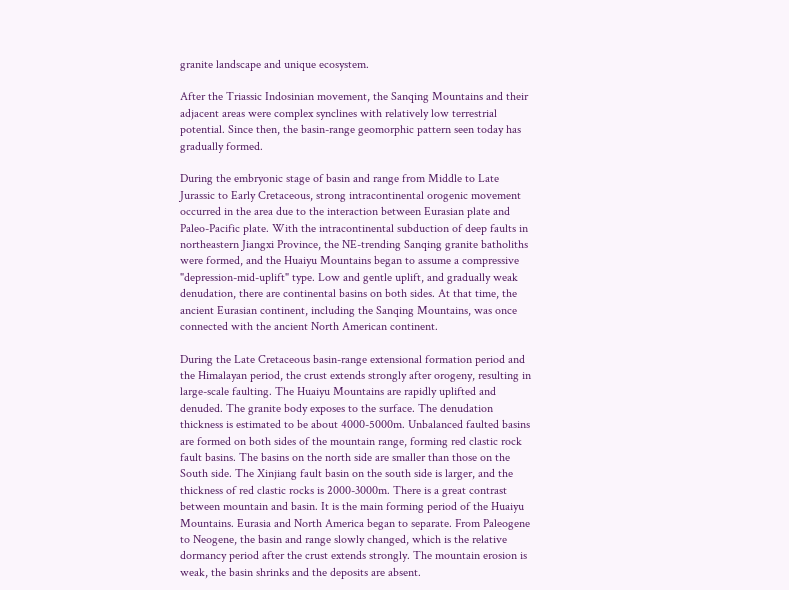granite landscape and unique ecosystem.

After the Triassic Indosinian movement, the Sanqing Mountains and their adjacent areas were complex synclines with relatively low terrestrial potential. Since then, the basin-range geomorphic pattern seen today has gradually formed.

During the embryonic stage of basin and range from Middle to Late Jurassic to Early Cretaceous, strong intracontinental orogenic movement occurred in the area due to the interaction between Eurasian plate and Paleo-Pacific plate. With the intracontinental subduction of deep faults in northeastern Jiangxi Province, the NE-trending Sanqing granite batholiths were formed, and the Huaiyu Mountains began to assume a compressive "depression-mid-uplift" type. Low and gentle uplift, and gradually weak denudation, there are continental basins on both sides. At that time, the ancient Eurasian continent, including the Sanqing Mountains, was once connected with the ancient North American continent.

During the Late Cretaceous basin-range extensional formation period and the Himalayan period, the crust extends strongly after orogeny, resulting in large-scale faulting. The Huaiyu Mountains are rapidly uplifted and denuded. The granite body exposes to the surface. The denudation thickness is estimated to be about 4000-5000m. Unbalanced faulted basins are formed on both sides of the mountain range, forming red clastic rock fault basins. The basins on the north side are smaller than those on the South side. The Xinjiang fault basin on the south side is larger, and the thickness of red clastic rocks is 2000-3000m. There is a great contrast between mountain and basin. It is the main forming period of the Huaiyu Mountains. Eurasia and North America began to separate. From Paleogene to Neogene, the basin and range slowly changed, which is the relative dormancy period after the crust extends strongly. The mountain erosion is weak, the basin shrinks and the deposits are absent.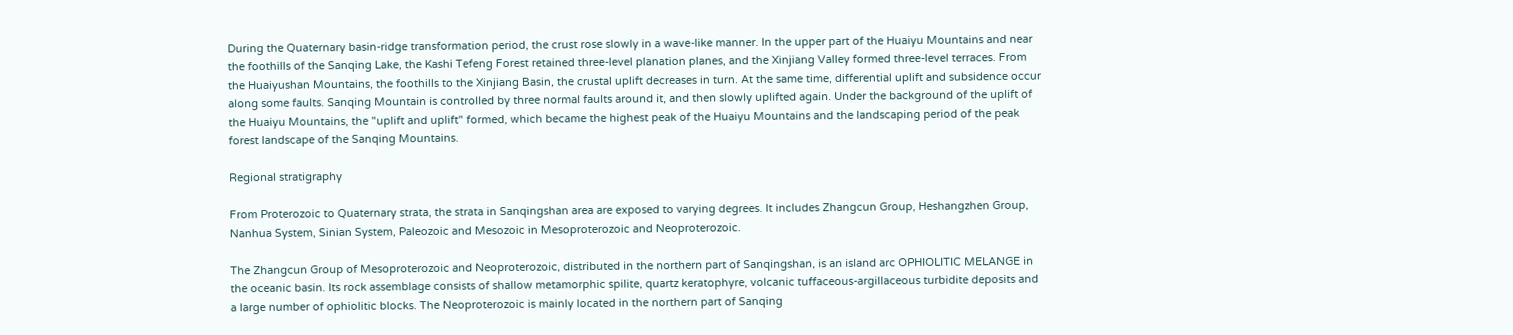During the Quaternary basin-ridge transformation period, the crust rose slowly in a wave-like manner. In the upper part of the Huaiyu Mountains and near the foothills of the Sanqing Lake, the Kashi Tefeng Forest retained three-level planation planes, and the Xinjiang Valley formed three-level terraces. From the Huaiyushan Mountains, the foothills to the Xinjiang Basin, the crustal uplift decreases in turn. At the same time, differential uplift and subsidence occur along some faults. Sanqing Mountain is controlled by three normal faults around it, and then slowly uplifted again. Under the background of the uplift of the Huaiyu Mountains, the "uplift and uplift" formed, which became the highest peak of the Huaiyu Mountains and the landscaping period of the peak forest landscape of the Sanqing Mountains.

Regional stratigraphy

From Proterozoic to Quaternary strata, the strata in Sanqingshan area are exposed to varying degrees. It includes Zhangcun Group, Heshangzhen Group, Nanhua System, Sinian System, Paleozoic and Mesozoic in Mesoproterozoic and Neoproterozoic.

The Zhangcun Group of Mesoproterozoic and Neoproterozoic, distributed in the northern part of Sanqingshan, is an island arc OPHIOLITIC MELANGE in the oceanic basin. Its rock assemblage consists of shallow metamorphic spilite, quartz keratophyre, volcanic tuffaceous-argillaceous turbidite deposits and a large number of ophiolitic blocks. The Neoproterozoic is mainly located in the northern part of Sanqing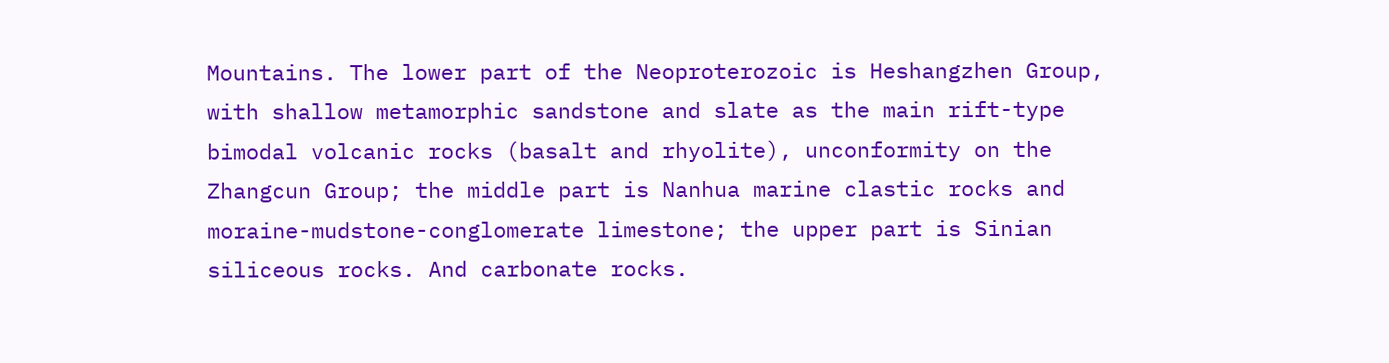Mountains. The lower part of the Neoproterozoic is Heshangzhen Group, with shallow metamorphic sandstone and slate as the main rift-type bimodal volcanic rocks (basalt and rhyolite), unconformity on the Zhangcun Group; the middle part is Nanhua marine clastic rocks and moraine-mudstone-conglomerate limestone; the upper part is Sinian siliceous rocks. And carbonate rocks.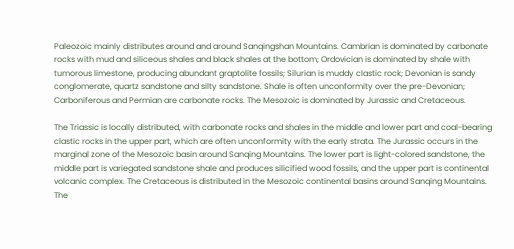Paleozoic mainly distributes around and around Sanqingshan Mountains. Cambrian is dominated by carbonate rocks with mud and siliceous shales and black shales at the bottom; Ordovician is dominated by shale with tumorous limestone, producing abundant graptolite fossils; Silurian is muddy clastic rock; Devonian is sandy conglomerate, quartz sandstone and silty sandstone. Shale is often unconformity over the pre-Devonian; Carboniferous and Permian are carbonate rocks. The Mesozoic is dominated by Jurassic and Cretaceous.

The Triassic is locally distributed, with carbonate rocks and shales in the middle and lower part and coal-bearing clastic rocks in the upper part, which are often unconformity with the early strata. The Jurassic occurs in the marginal zone of the Mesozoic basin around Sanqing Mountains. The lower part is light-colored sandstone, the middle part is variegated sandstone shale and produces silicified wood fossils, and the upper part is continental volcanic complex. The Cretaceous is distributed in the Mesozoic continental basins around Sanqing Mountains. The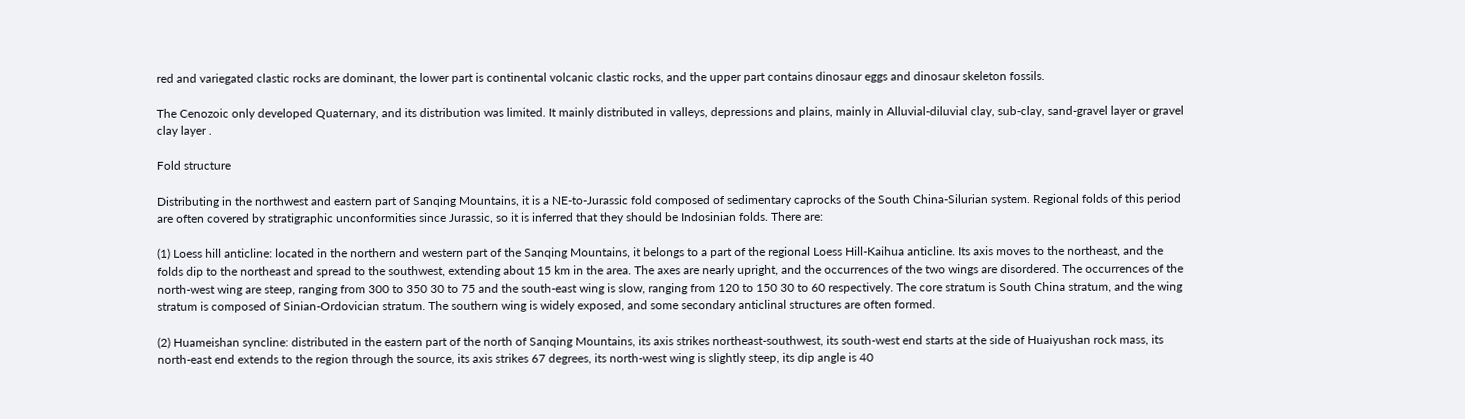red and variegated clastic rocks are dominant, the lower part is continental volcanic clastic rocks, and the upper part contains dinosaur eggs and dinosaur skeleton fossils.

The Cenozoic only developed Quaternary, and its distribution was limited. It mainly distributed in valleys, depressions and plains, mainly in Alluvial-diluvial clay, sub-clay, sand-gravel layer or gravel clay layer .

Fold structure

Distributing in the northwest and eastern part of Sanqing Mountains, it is a NE-to-Jurassic fold composed of sedimentary caprocks of the South China-Silurian system. Regional folds of this period are often covered by stratigraphic unconformities since Jurassic, so it is inferred that they should be Indosinian folds. There are:

(1) Loess hill anticline: located in the northern and western part of the Sanqing Mountains, it belongs to a part of the regional Loess Hill-Kaihua anticline. Its axis moves to the northeast, and the folds dip to the northeast and spread to the southwest, extending about 15 km in the area. The axes are nearly upright, and the occurrences of the two wings are disordered. The occurrences of the north-west wing are steep, ranging from 300 to 350 30 to 75 and the south-east wing is slow, ranging from 120 to 150 30 to 60 respectively. The core stratum is South China stratum, and the wing stratum is composed of Sinian-Ordovician stratum. The southern wing is widely exposed, and some secondary anticlinal structures are often formed.

(2) Huameishan syncline: distributed in the eastern part of the north of Sanqing Mountains, its axis strikes northeast-southwest, its south-west end starts at the side of Huaiyushan rock mass, its north-east end extends to the region through the source, its axis strikes 67 degrees, its north-west wing is slightly steep, its dip angle is 40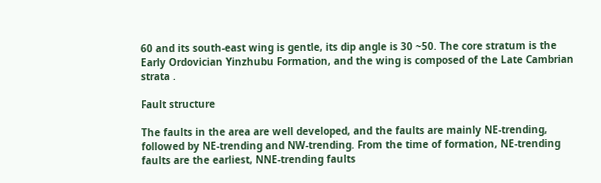60 and its south-east wing is gentle, its dip angle is 30 ~50. The core stratum is the Early Ordovician Yinzhubu Formation, and the wing is composed of the Late Cambrian strata .

Fault structure

The faults in the area are well developed, and the faults are mainly NE-trending, followed by NE-trending and NW-trending. From the time of formation, NE-trending faults are the earliest, NNE-trending faults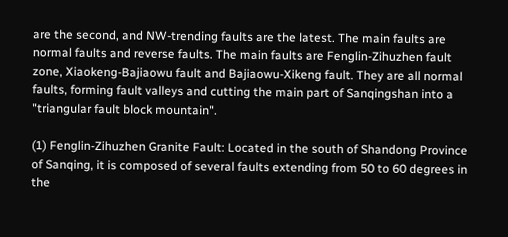are the second, and NW-trending faults are the latest. The main faults are normal faults and reverse faults. The main faults are Fenglin-Zihuzhen fault zone, Xiaokeng-Bajiaowu fault and Bajiaowu-Xikeng fault. They are all normal faults, forming fault valleys and cutting the main part of Sanqingshan into a "triangular fault block mountain".

(1) Fenglin-Zihuzhen Granite Fault: Located in the south of Shandong Province of Sanqing, it is composed of several faults extending from 50 to 60 degrees in the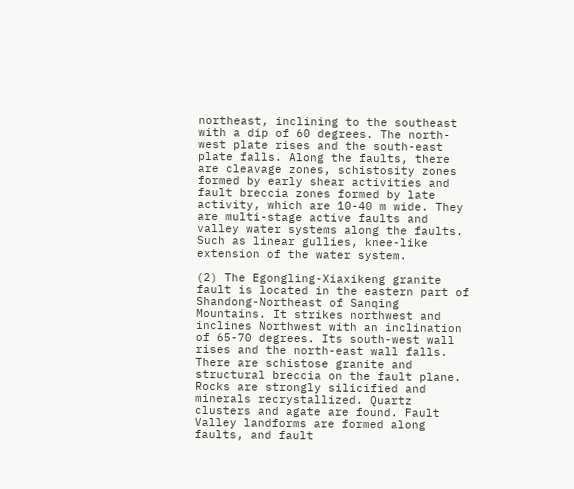northeast, inclining to the southeast with a dip of 60 degrees. The north-west plate rises and the south-east plate falls. Along the faults, there are cleavage zones, schistosity zones formed by early shear activities and fault breccia zones formed by late activity, which are 10-40 m wide. They are multi-stage active faults and valley water systems along the faults. Such as linear gullies, knee-like extension of the water system.

(2) The Egongling-Xiaxikeng granite fault is located in the eastern part of Shandong-Northeast of Sanqing Mountains. It strikes northwest and inclines Northwest with an inclination of 65-70 degrees. Its south-west wall rises and the north-east wall falls. There are schistose granite and structural breccia on the fault plane. Rocks are strongly silicified and minerals recrystallized. Quartz clusters and agate are found. Fault Valley landforms are formed along faults, and fault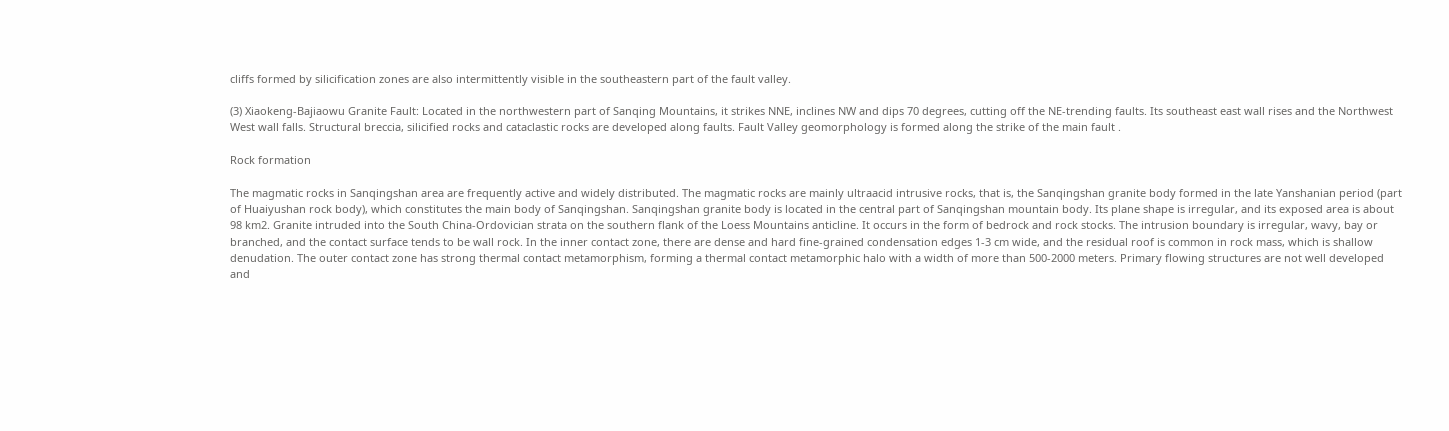cliffs formed by silicification zones are also intermittently visible in the southeastern part of the fault valley.

(3) Xiaokeng-Bajiaowu Granite Fault: Located in the northwestern part of Sanqing Mountains, it strikes NNE, inclines NW and dips 70 degrees, cutting off the NE-trending faults. Its southeast east wall rises and the Northwest West wall falls. Structural breccia, silicified rocks and cataclastic rocks are developed along faults. Fault Valley geomorphology is formed along the strike of the main fault .

Rock formation

The magmatic rocks in Sanqingshan area are frequently active and widely distributed. The magmatic rocks are mainly ultraacid intrusive rocks, that is, the Sanqingshan granite body formed in the late Yanshanian period (part of Huaiyushan rock body), which constitutes the main body of Sanqingshan. Sanqingshan granite body is located in the central part of Sanqingshan mountain body. Its plane shape is irregular, and its exposed area is about 98 km2. Granite intruded into the South China-Ordovician strata on the southern flank of the Loess Mountains anticline. It occurs in the form of bedrock and rock stocks. The intrusion boundary is irregular, wavy, bay or branched, and the contact surface tends to be wall rock. In the inner contact zone, there are dense and hard fine-grained condensation edges 1-3 cm wide, and the residual roof is common in rock mass, which is shallow denudation. The outer contact zone has strong thermal contact metamorphism, forming a thermal contact metamorphic halo with a width of more than 500-2000 meters. Primary flowing structures are not well developed and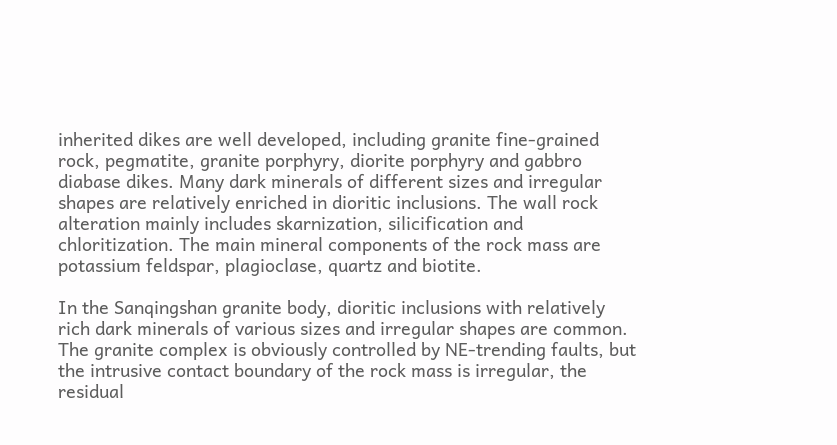inherited dikes are well developed, including granite fine-grained rock, pegmatite, granite porphyry, diorite porphyry and gabbro diabase dikes. Many dark minerals of different sizes and irregular shapes are relatively enriched in dioritic inclusions. The wall rock alteration mainly includes skarnization, silicification and chloritization. The main mineral components of the rock mass are potassium feldspar, plagioclase, quartz and biotite.

In the Sanqingshan granite body, dioritic inclusions with relatively rich dark minerals of various sizes and irregular shapes are common. The granite complex is obviously controlled by NE-trending faults, but the intrusive contact boundary of the rock mass is irregular, the residual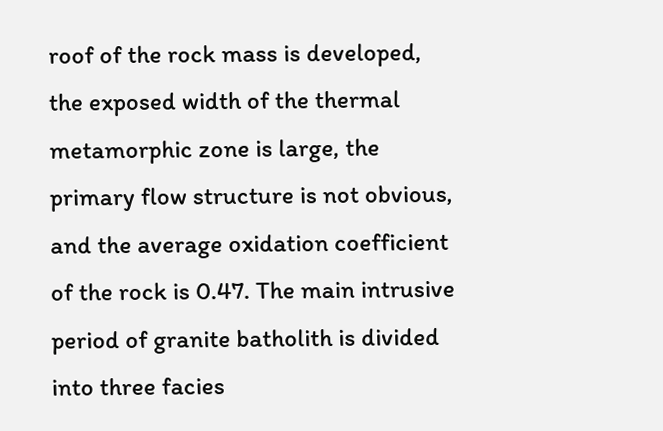roof of the rock mass is developed, the exposed width of the thermal metamorphic zone is large, the primary flow structure is not obvious, and the average oxidation coefficient of the rock is 0.47. The main intrusive period of granite batholith is divided into three facies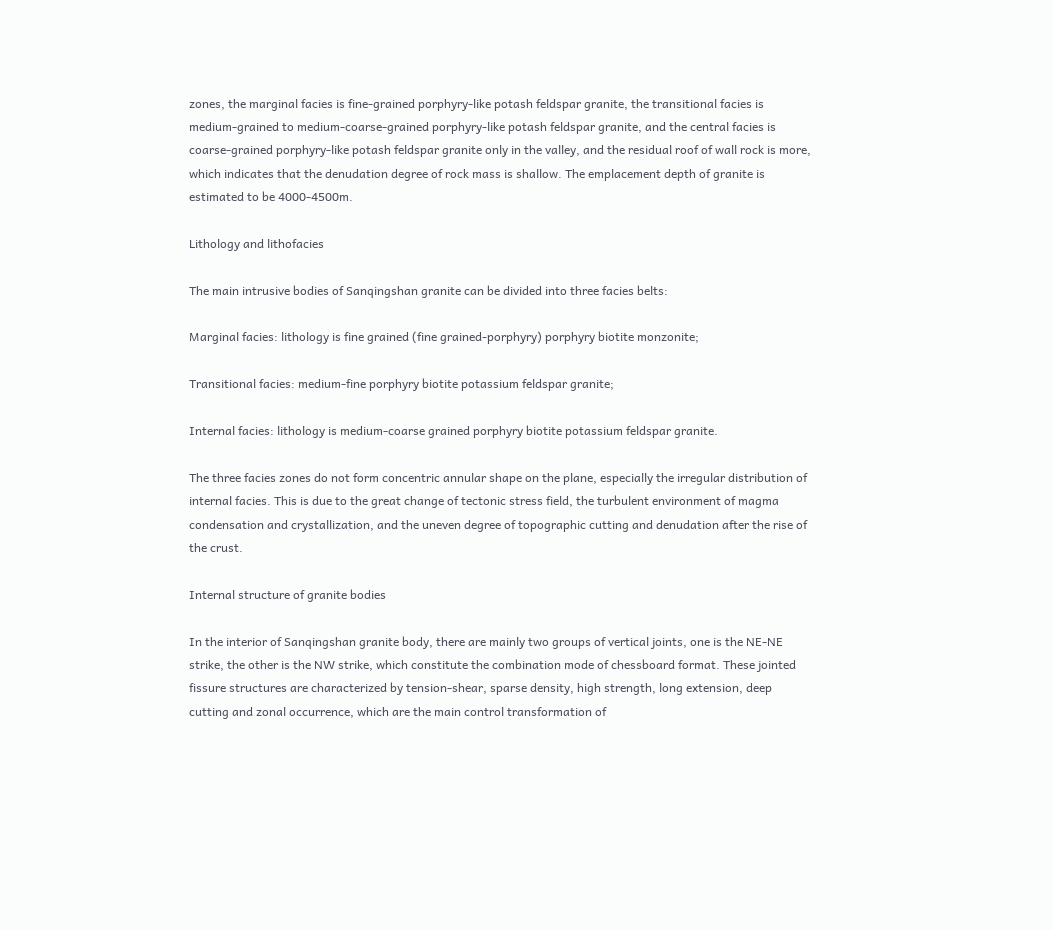zones, the marginal facies is fine-grained porphyry-like potash feldspar granite, the transitional facies is medium-grained to medium-coarse-grained porphyry-like potash feldspar granite, and the central facies is coarse-grained porphyry-like potash feldspar granite only in the valley, and the residual roof of wall rock is more, which indicates that the denudation degree of rock mass is shallow. The emplacement depth of granite is estimated to be 4000-4500m.

Lithology and lithofacies

The main intrusive bodies of Sanqingshan granite can be divided into three facies belts:

Marginal facies: lithology is fine grained (fine grained-porphyry) porphyry biotite monzonite;

Transitional facies: medium-fine porphyry biotite potassium feldspar granite;

Internal facies: lithology is medium-coarse grained porphyry biotite potassium feldspar granite.

The three facies zones do not form concentric annular shape on the plane, especially the irregular distribution of internal facies. This is due to the great change of tectonic stress field, the turbulent environment of magma condensation and crystallization, and the uneven degree of topographic cutting and denudation after the rise of the crust.

Internal structure of granite bodies

In the interior of Sanqingshan granite body, there are mainly two groups of vertical joints, one is the NE-NE strike, the other is the NW strike, which constitute the combination mode of chessboard format. These jointed fissure structures are characterized by tension-shear, sparse density, high strength, long extension, deep cutting and zonal occurrence, which are the main control transformation of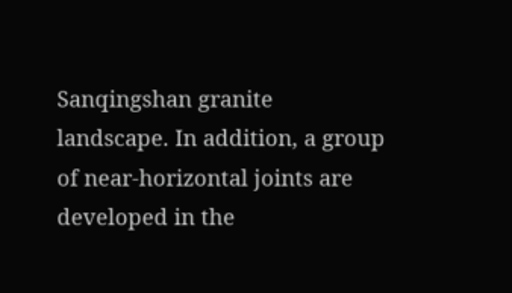Sanqingshan granite landscape. In addition, a group of near-horizontal joints are developed in the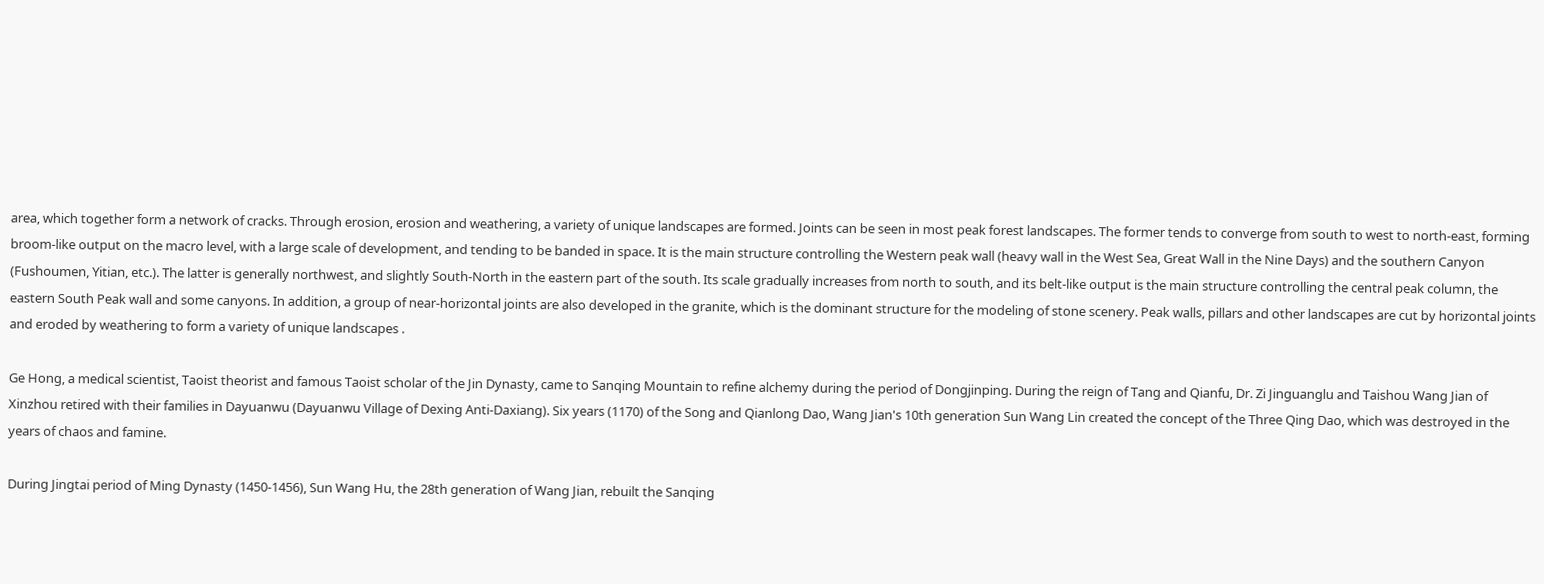area, which together form a network of cracks. Through erosion, erosion and weathering, a variety of unique landscapes are formed. Joints can be seen in most peak forest landscapes. The former tends to converge from south to west to north-east, forming broom-like output on the macro level, with a large scale of development, and tending to be banded in space. It is the main structure controlling the Western peak wall (heavy wall in the West Sea, Great Wall in the Nine Days) and the southern Canyon (Fushoumen, Yitian, etc.). The latter is generally northwest, and slightly South-North in the eastern part of the south. Its scale gradually increases from north to south, and its belt-like output is the main structure controlling the central peak column, the eastern South Peak wall and some canyons. In addition, a group of near-horizontal joints are also developed in the granite, which is the dominant structure for the modeling of stone scenery. Peak walls, pillars and other landscapes are cut by horizontal joints and eroded by weathering to form a variety of unique landscapes .

Ge Hong, a medical scientist, Taoist theorist and famous Taoist scholar of the Jin Dynasty, came to Sanqing Mountain to refine alchemy during the period of Dongjinping. During the reign of Tang and Qianfu, Dr. Zi Jinguanglu and Taishou Wang Jian of Xinzhou retired with their families in Dayuanwu (Dayuanwu Village of Dexing Anti-Daxiang). Six years (1170) of the Song and Qianlong Dao, Wang Jian's 10th generation Sun Wang Lin created the concept of the Three Qing Dao, which was destroyed in the years of chaos and famine.

During Jingtai period of Ming Dynasty (1450-1456), Sun Wang Hu, the 28th generation of Wang Jian, rebuilt the Sanqing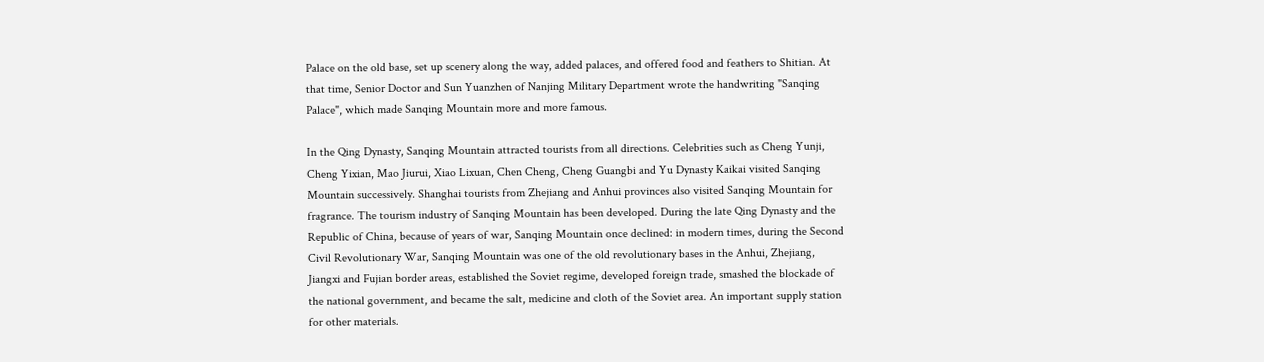Palace on the old base, set up scenery along the way, added palaces, and offered food and feathers to Shitian. At that time, Senior Doctor and Sun Yuanzhen of Nanjing Military Department wrote the handwriting "Sanqing Palace", which made Sanqing Mountain more and more famous.

In the Qing Dynasty, Sanqing Mountain attracted tourists from all directions. Celebrities such as Cheng Yunji, Cheng Yixian, Mao Jiurui, Xiao Lixuan, Chen Cheng, Cheng Guangbi and Yu Dynasty Kaikai visited Sanqing Mountain successively. Shanghai tourists from Zhejiang and Anhui provinces also visited Sanqing Mountain for fragrance. The tourism industry of Sanqing Mountain has been developed. During the late Qing Dynasty and the Republic of China, because of years of war, Sanqing Mountain once declined: in modern times, during the Second Civil Revolutionary War, Sanqing Mountain was one of the old revolutionary bases in the Anhui, Zhejiang, Jiangxi and Fujian border areas, established the Soviet regime, developed foreign trade, smashed the blockade of the national government, and became the salt, medicine and cloth of the Soviet area. An important supply station for other materials.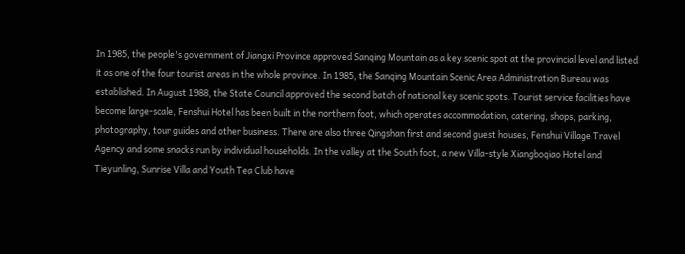In 1985, the people's government of Jiangxi Province approved Sanqing Mountain as a key scenic spot at the provincial level and listed it as one of the four tourist areas in the whole province. In 1985, the Sanqing Mountain Scenic Area Administration Bureau was established. In August 1988, the State Council approved the second batch of national key scenic spots. Tourist service facilities have become large-scale, Fenshui Hotel has been built in the northern foot, which operates accommodation, catering, shops, parking, photography, tour guides and other business. There are also three Qingshan first and second guest houses, Fenshui Village Travel Agency and some snacks run by individual households. In the valley at the South foot, a new Villa-style Xiangboqiao Hotel and Tieyunling, Sunrise Villa and Youth Tea Club have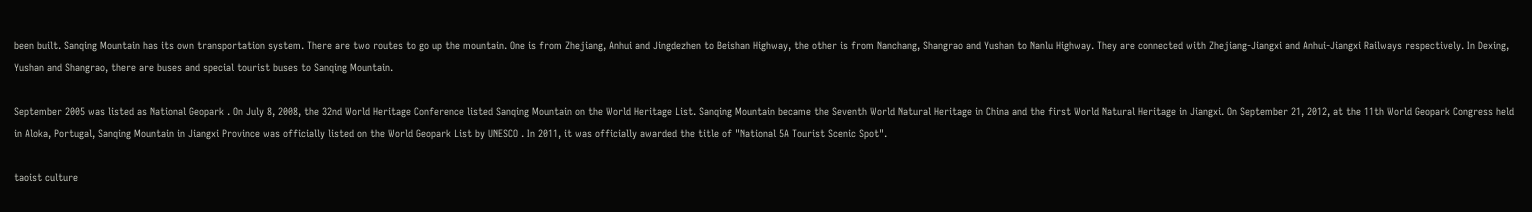been built. Sanqing Mountain has its own transportation system. There are two routes to go up the mountain. One is from Zhejiang, Anhui and Jingdezhen to Beishan Highway, the other is from Nanchang, Shangrao and Yushan to Nanlu Highway. They are connected with Zhejiang-Jiangxi and Anhui-Jiangxi Railways respectively. In Dexing, Yushan and Shangrao, there are buses and special tourist buses to Sanqing Mountain.

September 2005 was listed as National Geopark . On July 8, 2008, the 32nd World Heritage Conference listed Sanqing Mountain on the World Heritage List. Sanqing Mountain became the Seventh World Natural Heritage in China and the first World Natural Heritage in Jiangxi. On September 21, 2012, at the 11th World Geopark Congress held in Aloka, Portugal, Sanqing Mountain in Jiangxi Province was officially listed on the World Geopark List by UNESCO . In 2011, it was officially awarded the title of "National 5A Tourist Scenic Spot".

taoist culture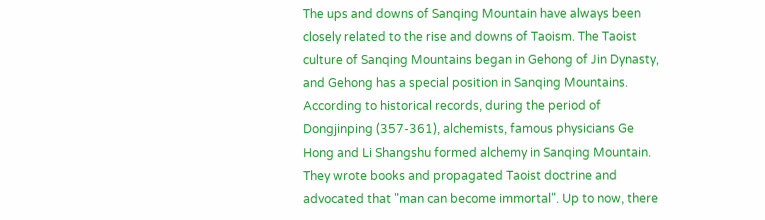The ups and downs of Sanqing Mountain have always been closely related to the rise and downs of Taoism. The Taoist culture of Sanqing Mountains began in Gehong of Jin Dynasty, and Gehong has a special position in Sanqing Mountains. According to historical records, during the period of Dongjinping (357-361), alchemists, famous physicians Ge Hong and Li Shangshu formed alchemy in Sanqing Mountain. They wrote books and propagated Taoist doctrine and advocated that "man can become immortal". Up to now, there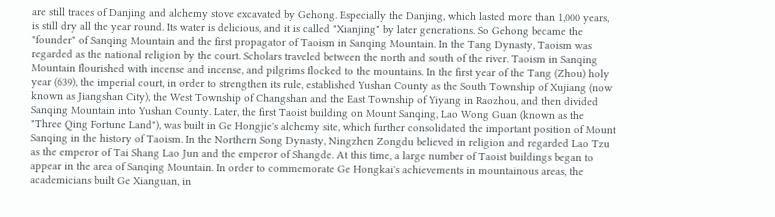are still traces of Danjing and alchemy stove excavated by Gehong. Especially the Danjing, which lasted more than 1,000 years, is still dry all the year round. Its water is delicious, and it is called "Xianjing" by later generations. So Gehong became the "founder" of Sanqing Mountain and the first propagator of Taoism in Sanqing Mountain. In the Tang Dynasty, Taoism was regarded as the national religion by the court. Scholars traveled between the north and south of the river. Taoism in Sanqing Mountain flourished with incense and incense, and pilgrims flocked to the mountains. In the first year of the Tang (Zhou) holy year (639), the imperial court, in order to strengthen its rule, established Yushan County as the South Township of Xujiang (now known as Jiangshan City), the West Township of Changshan and the East Township of Yiyang in Raozhou, and then divided Sanqing Mountain into Yushan County. Later, the first Taoist building on Mount Sanqing, Lao Wong Guan (known as the "Three Qing Fortune Land"), was built in Ge Hongjie's alchemy site, which further consolidated the important position of Mount Sanqing in the history of Taoism. In the Northern Song Dynasty, Ningzhen Zongdu believed in religion and regarded Lao Tzu as the emperor of Tai Shang Lao Jun and the emperor of Shangde. At this time, a large number of Taoist buildings began to appear in the area of Sanqing Mountain. In order to commemorate Ge Hongkai's achievements in mountainous areas, the academicians built Ge Xianguan, in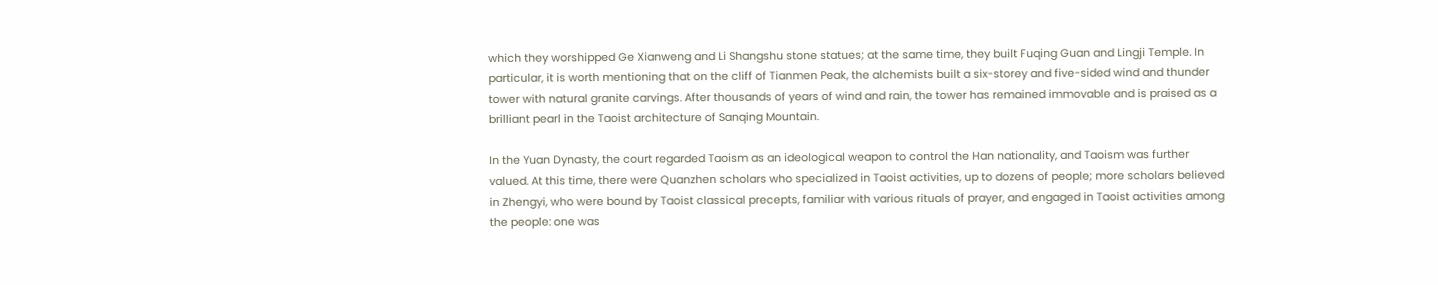which they worshipped Ge Xianweng and Li Shangshu stone statues; at the same time, they built Fuqing Guan and Lingji Temple. In particular, it is worth mentioning that on the cliff of Tianmen Peak, the alchemists built a six-storey and five-sided wind and thunder tower with natural granite carvings. After thousands of years of wind and rain, the tower has remained immovable and is praised as a brilliant pearl in the Taoist architecture of Sanqing Mountain.

In the Yuan Dynasty, the court regarded Taoism as an ideological weapon to control the Han nationality, and Taoism was further valued. At this time, there were Quanzhen scholars who specialized in Taoist activities, up to dozens of people; more scholars believed in Zhengyi, who were bound by Taoist classical precepts, familiar with various rituals of prayer, and engaged in Taoist activities among the people: one was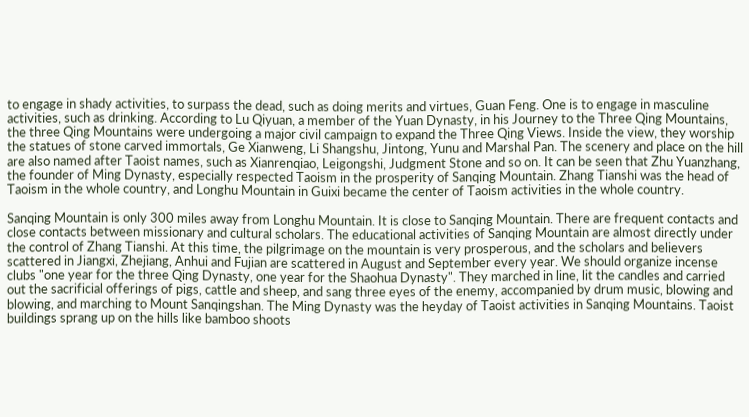to engage in shady activities, to surpass the dead, such as doing merits and virtues, Guan Feng. One is to engage in masculine activities, such as drinking. According to Lu Qiyuan, a member of the Yuan Dynasty, in his Journey to the Three Qing Mountains, the three Qing Mountains were undergoing a major civil campaign to expand the Three Qing Views. Inside the view, they worship the statues of stone carved immortals, Ge Xianweng, Li Shangshu, Jintong, Yunu and Marshal Pan. The scenery and place on the hill are also named after Taoist names, such as Xianrenqiao, Leigongshi, Judgment Stone and so on. It can be seen that Zhu Yuanzhang, the founder of Ming Dynasty, especially respected Taoism in the prosperity of Sanqing Mountain. Zhang Tianshi was the head of Taoism in the whole country, and Longhu Mountain in Guixi became the center of Taoism activities in the whole country.

Sanqing Mountain is only 300 miles away from Longhu Mountain. It is close to Sanqing Mountain. There are frequent contacts and close contacts between missionary and cultural scholars. The educational activities of Sanqing Mountain are almost directly under the control of Zhang Tianshi. At this time, the pilgrimage on the mountain is very prosperous, and the scholars and believers scattered in Jiangxi, Zhejiang, Anhui and Fujian are scattered in August and September every year. We should organize incense clubs "one year for the three Qing Dynasty, one year for the Shaohua Dynasty". They marched in line, lit the candles and carried out the sacrificial offerings of pigs, cattle and sheep, and sang three eyes of the enemy, accompanied by drum music, blowing and blowing, and marching to Mount Sanqingshan. The Ming Dynasty was the heyday of Taoist activities in Sanqing Mountains. Taoist buildings sprang up on the hills like bamboo shoots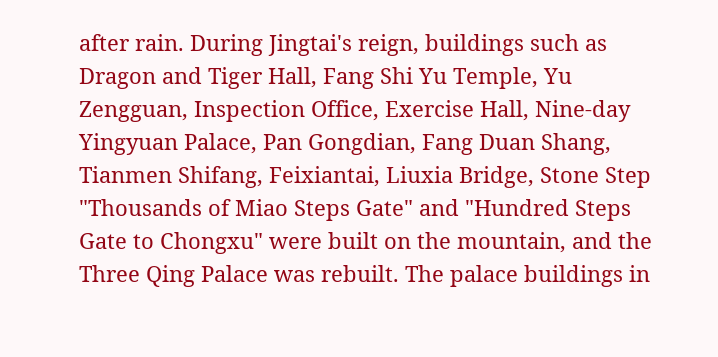after rain. During Jingtai's reign, buildings such as Dragon and Tiger Hall, Fang Shi Yu Temple, Yu Zengguan, Inspection Office, Exercise Hall, Nine-day Yingyuan Palace, Pan Gongdian, Fang Duan Shang, Tianmen Shifang, Feixiantai, Liuxia Bridge, Stone Step "Thousands of Miao Steps Gate" and "Hundred Steps Gate to Chongxu" were built on the mountain, and the Three Qing Palace was rebuilt. The palace buildings in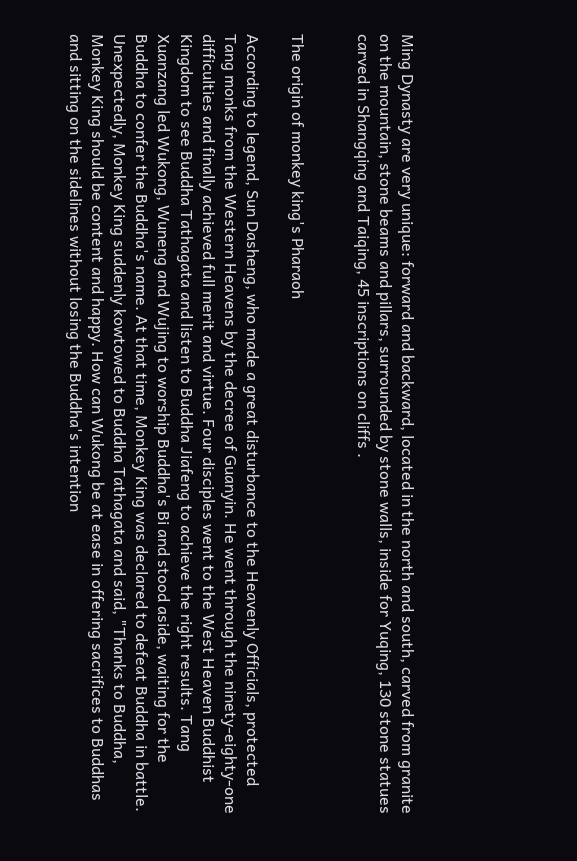Ming Dynasty are very unique: forward and backward, located in the north and south, carved from granite on the mountain, stone beams and pillars, surrounded by stone walls, inside for Yuqing, 130 stone statues carved in Shangqing and Taiqing, 45 inscriptions on cliffs .


The origin of monkey king's Pharaoh

According to legend, Sun Dasheng, who made a great disturbance to the Heavenly Officials, protected Tang monks from the Western Heavens by the decree of Guanyin. He went through the ninety-eighty-one difficulties and finally achieved full merit and virtue. Four disciples went to the West Heaven Buddhist Kingdom to see Buddha Tathagata and listen to Buddha Jiafeng to achieve the right results. Tang Xuanzang led Wukong, Wuneng and Wujing to worship Buddha's Bi and stood aside, waiting for the Buddha to confer the Buddha's name. At that time, Monkey King was declared to defeat Buddha in battle. Unexpectedly, Monkey King suddenly kowtowed to Buddha Tathagata and said, "Thanks to Buddha, Monkey King should be content and happy. How can Wukong be at ease in offering sacrifices to Buddhas and sitting on the sidelines without losing the Buddha's intention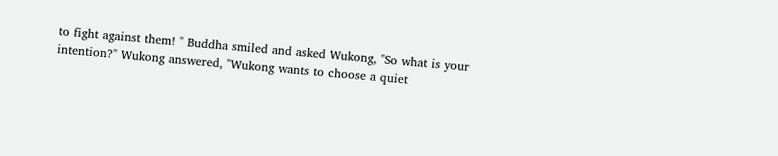to fight against them! " Buddha smiled and asked Wukong, "So what is your intention?" Wukong answered, "Wukong wants to choose a quiet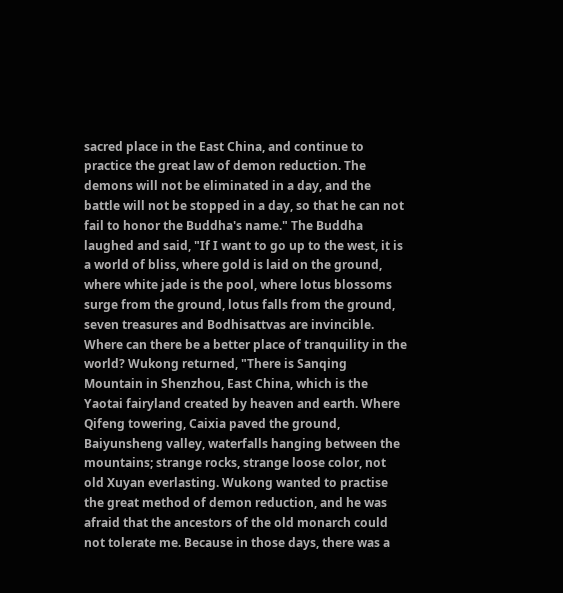sacred place in the East China, and continue to practice the great law of demon reduction. The demons will not be eliminated in a day, and the battle will not be stopped in a day, so that he can not fail to honor the Buddha's name." The Buddha laughed and said, "If I want to go up to the west, it is a world of bliss, where gold is laid on the ground, where white jade is the pool, where lotus blossoms surge from the ground, lotus falls from the ground, seven treasures and Bodhisattvas are invincible. Where can there be a better place of tranquility in the world? Wukong returned, "There is Sanqing Mountain in Shenzhou, East China, which is the Yaotai fairyland created by heaven and earth. Where Qifeng towering, Caixia paved the ground, Baiyunsheng valley, waterfalls hanging between the mountains; strange rocks, strange loose color, not old Xuyan everlasting. Wukong wanted to practise the great method of demon reduction, and he was afraid that the ancestors of the old monarch could not tolerate me. Because in those days, there was a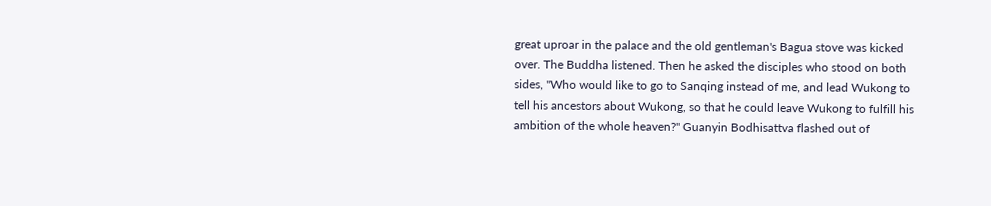great uproar in the palace and the old gentleman's Bagua stove was kicked over. The Buddha listened. Then he asked the disciples who stood on both sides, "Who would like to go to Sanqing instead of me, and lead Wukong to tell his ancestors about Wukong, so that he could leave Wukong to fulfill his ambition of the whole heaven?" Guanyin Bodhisattva flashed out of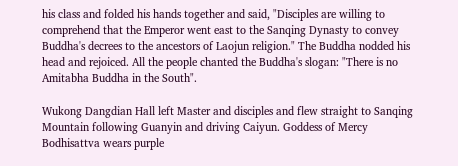his class and folded his hands together and said, "Disciples are willing to comprehend that the Emperor went east to the Sanqing Dynasty to convey Buddha's decrees to the ancestors of Laojun religion." The Buddha nodded his head and rejoiced. All the people chanted the Buddha's slogan: "There is no Amitabha Buddha in the South".

Wukong Dangdian Hall left Master and disciples and flew straight to Sanqing Mountain following Guanyin and driving Caiyun. Goddess of Mercy Bodhisattva wears purple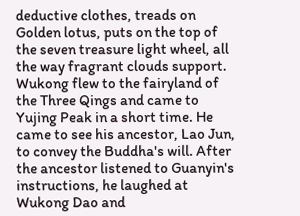deductive clothes, treads on Golden lotus, puts on the top of the seven treasure light wheel, all the way fragrant clouds support. Wukong flew to the fairyland of the Three Qings and came to Yujing Peak in a short time. He came to see his ancestor, Lao Jun, to convey the Buddha's will. After the ancestor listened to Guanyin's instructions, he laughed at Wukong Dao and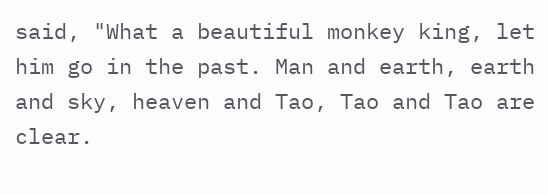said, "What a beautiful monkey king, let him go in the past. Man and earth, earth and sky, heaven and Tao, Tao and Tao are clear.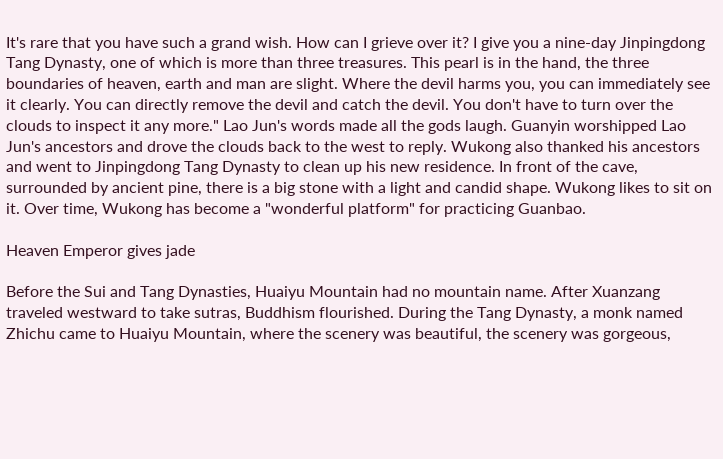It's rare that you have such a grand wish. How can I grieve over it? I give you a nine-day Jinpingdong Tang Dynasty, one of which is more than three treasures. This pearl is in the hand, the three boundaries of heaven, earth and man are slight. Where the devil harms you, you can immediately see it clearly. You can directly remove the devil and catch the devil. You don't have to turn over the clouds to inspect it any more." Lao Jun's words made all the gods laugh. Guanyin worshipped Lao Jun's ancestors and drove the clouds back to the west to reply. Wukong also thanked his ancestors and went to Jinpingdong Tang Dynasty to clean up his new residence. In front of the cave, surrounded by ancient pine, there is a big stone with a light and candid shape. Wukong likes to sit on it. Over time, Wukong has become a "wonderful platform" for practicing Guanbao.

Heaven Emperor gives jade

Before the Sui and Tang Dynasties, Huaiyu Mountain had no mountain name. After Xuanzang traveled westward to take sutras, Buddhism flourished. During the Tang Dynasty, a monk named Zhichu came to Huaiyu Mountain, where the scenery was beautiful, the scenery was gorgeous,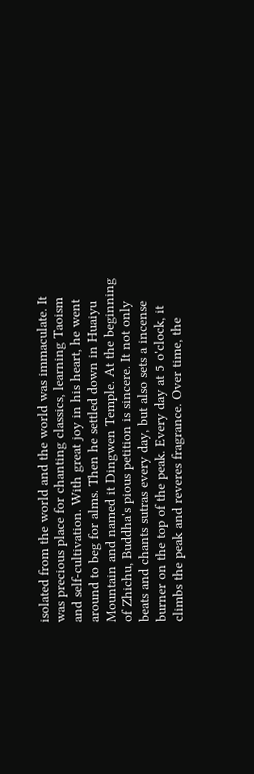isolated from the world and the world was immaculate. It was precious place for chanting classics, learning Taoism and self-cultivation. With great joy in his heart, he went around to beg for alms. Then he settled down in Huaiyu Mountain and named it Dingwen Temple. At the beginning of Zhichu, Buddha's pious petition is sincere. It not only beats and chants sutras every day, but also sets a incense burner on the top of the peak. Every day at 5 o'clock, it climbs the peak and reveres fragrance. Over time, the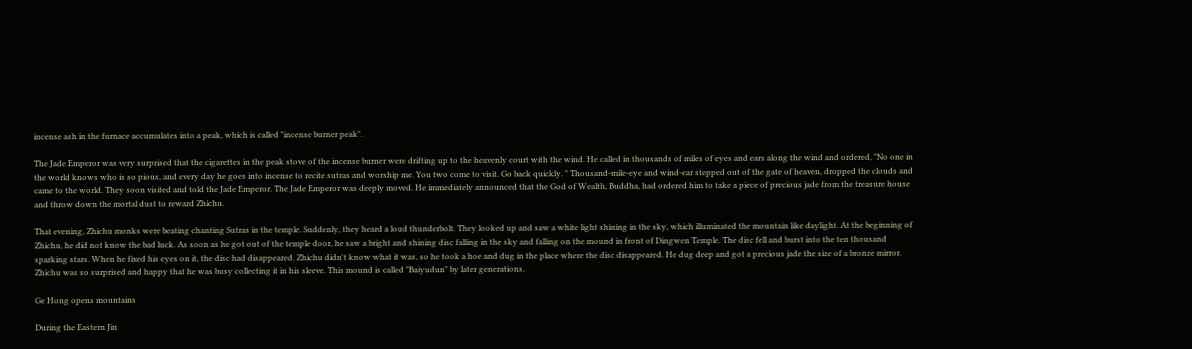incense ash in the furnace accumulates into a peak, which is called "incense burner peak".

The Jade Emperor was very surprised that the cigarettes in the peak stove of the incense burner were drifting up to the heavenly court with the wind. He called in thousands of miles of eyes and ears along the wind and ordered, "No one in the world knows who is so pious, and every day he goes into incense to recite sutras and worship me. You two come to visit. Go back quickly. " Thousand-mile-eye and wind-ear stepped out of the gate of heaven, dropped the clouds and came to the world. They soon visited and told the Jade Emperor. The Jade Emperor was deeply moved. He immediately announced that the God of Wealth, Buddha, had ordered him to take a piece of precious jade from the treasure house and throw down the mortal dust to reward Zhichu.

That evening, Zhichu monks were beating chanting Sutras in the temple. Suddenly, they heard a loud thunderbolt. They looked up and saw a white light shining in the sky, which illuminated the mountain like daylight. At the beginning of Zhichu, he did not know the bad luck. As soon as he got out of the temple door, he saw a bright and shining disc falling in the sky and falling on the mound in front of Dingwen Temple. The disc fell and burst into the ten thousand sparking stars. When he fixed his eyes on it, the disc had disappeared. Zhichu didn't know what it was, so he took a hoe and dug in the place where the disc disappeared. He dug deep and got a precious jade the size of a bronze mirror. Zhichu was so surprised and happy that he was busy collecting it in his sleeve. This mound is called "Baiyudun" by later generations.

Ge Hong opens mountains

During the Eastern Jin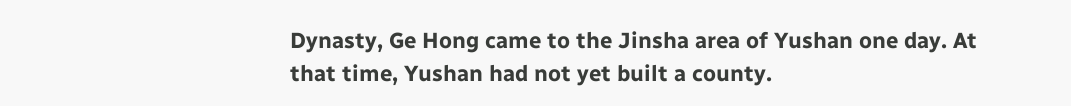Dynasty, Ge Hong came to the Jinsha area of Yushan one day. At that time, Yushan had not yet built a county.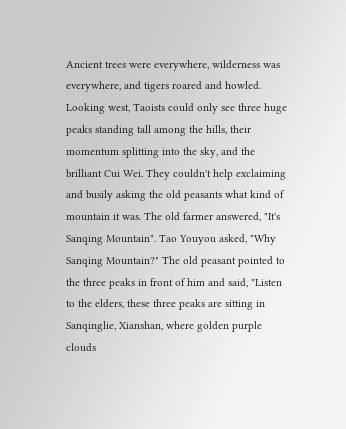Ancient trees were everywhere, wilderness was everywhere, and tigers roared and howled. Looking west, Taoists could only see three huge peaks standing tall among the hills, their momentum splitting into the sky, and the brilliant Cui Wei. They couldn't help exclaiming and busily asking the old peasants what kind of mountain it was. The old farmer answered, "It's Sanqing Mountain". Tao Youyou asked, "Why Sanqing Mountain?" The old peasant pointed to the three peaks in front of him and said, "Listen to the elders, these three peaks are sitting in Sanqinglie, Xianshan, where golden purple clouds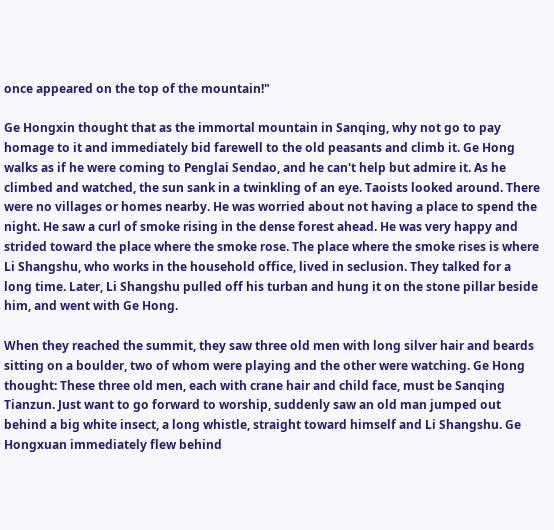once appeared on the top of the mountain!"

Ge Hongxin thought that as the immortal mountain in Sanqing, why not go to pay homage to it and immediately bid farewell to the old peasants and climb it. Ge Hong walks as if he were coming to Penglai Sendao, and he can't help but admire it. As he climbed and watched, the sun sank in a twinkling of an eye. Taoists looked around. There were no villages or homes nearby. He was worried about not having a place to spend the night. He saw a curl of smoke rising in the dense forest ahead. He was very happy and strided toward the place where the smoke rose. The place where the smoke rises is where Li Shangshu, who works in the household office, lived in seclusion. They talked for a long time. Later, Li Shangshu pulled off his turban and hung it on the stone pillar beside him, and went with Ge Hong.

When they reached the summit, they saw three old men with long silver hair and beards sitting on a boulder, two of whom were playing and the other were watching. Ge Hong thought: These three old men, each with crane hair and child face, must be Sanqing Tianzun. Just want to go forward to worship, suddenly saw an old man jumped out behind a big white insect, a long whistle, straight toward himself and Li Shangshu. Ge Hongxuan immediately flew behind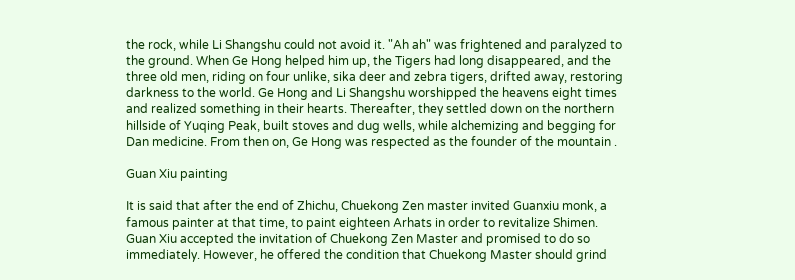the rock, while Li Shangshu could not avoid it. "Ah ah" was frightened and paralyzed to the ground. When Ge Hong helped him up, the Tigers had long disappeared, and the three old men, riding on four unlike, sika deer and zebra tigers, drifted away, restoring darkness to the world. Ge Hong and Li Shangshu worshipped the heavens eight times and realized something in their hearts. Thereafter, they settled down on the northern hillside of Yuqing Peak, built stoves and dug wells, while alchemizing and begging for Dan medicine. From then on, Ge Hong was respected as the founder of the mountain .

Guan Xiu painting

It is said that after the end of Zhichu, Chuekong Zen master invited Guanxiu monk, a famous painter at that time, to paint eighteen Arhats in order to revitalize Shimen. Guan Xiu accepted the invitation of Chuekong Zen Master and promised to do so immediately. However, he offered the condition that Chuekong Master should grind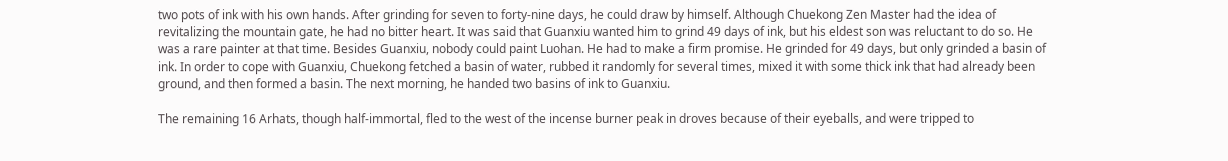two pots of ink with his own hands. After grinding for seven to forty-nine days, he could draw by himself. Although Chuekong Zen Master had the idea of revitalizing the mountain gate, he had no bitter heart. It was said that Guanxiu wanted him to grind 49 days of ink, but his eldest son was reluctant to do so. He was a rare painter at that time. Besides Guanxiu, nobody could paint Luohan. He had to make a firm promise. He grinded for 49 days, but only grinded a basin of ink. In order to cope with Guanxiu, Chuekong fetched a basin of water, rubbed it randomly for several times, mixed it with some thick ink that had already been ground, and then formed a basin. The next morning, he handed two basins of ink to Guanxiu.

The remaining 16 Arhats, though half-immortal, fled to the west of the incense burner peak in droves because of their eyeballs, and were tripped to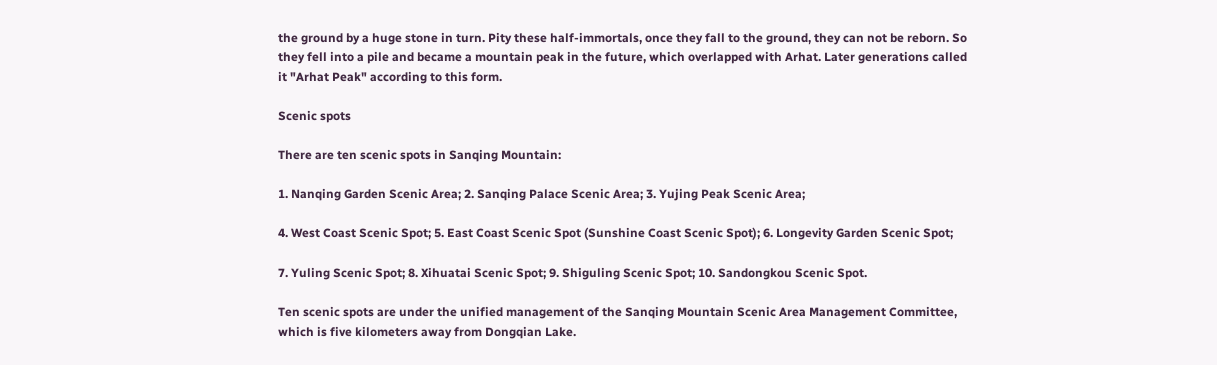the ground by a huge stone in turn. Pity these half-immortals, once they fall to the ground, they can not be reborn. So they fell into a pile and became a mountain peak in the future, which overlapped with Arhat. Later generations called it "Arhat Peak" according to this form.

Scenic spots

There are ten scenic spots in Sanqing Mountain:

1. Nanqing Garden Scenic Area; 2. Sanqing Palace Scenic Area; 3. Yujing Peak Scenic Area;

4. West Coast Scenic Spot; 5. East Coast Scenic Spot (Sunshine Coast Scenic Spot); 6. Longevity Garden Scenic Spot;

7. Yuling Scenic Spot; 8. Xihuatai Scenic Spot; 9. Shiguling Scenic Spot; 10. Sandongkou Scenic Spot.

Ten scenic spots are under the unified management of the Sanqing Mountain Scenic Area Management Committee, which is five kilometers away from Dongqian Lake.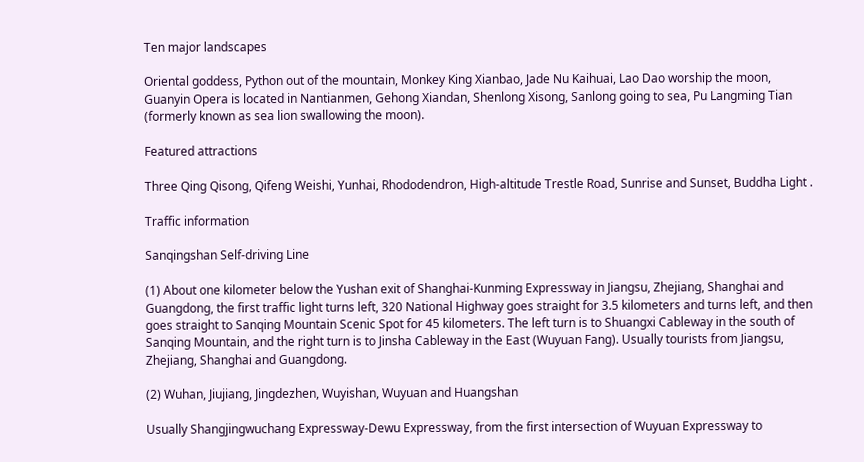Ten major landscapes

Oriental goddess, Python out of the mountain, Monkey King Xianbao, Jade Nu Kaihuai, Lao Dao worship the moon, Guanyin Opera is located in Nantianmen, Gehong Xiandan, Shenlong Xisong, Sanlong going to sea, Pu Langming Tian (formerly known as sea lion swallowing the moon).

Featured attractions

Three Qing Qisong, Qifeng Weishi, Yunhai, Rhododendron, High-altitude Trestle Road, Sunrise and Sunset, Buddha Light .

Traffic information

Sanqingshan Self-driving Line

(1) About one kilometer below the Yushan exit of Shanghai-Kunming Expressway in Jiangsu, Zhejiang, Shanghai and Guangdong, the first traffic light turns left, 320 National Highway goes straight for 3.5 kilometers and turns left, and then goes straight to Sanqing Mountain Scenic Spot for 45 kilometers. The left turn is to Shuangxi Cableway in the south of Sanqing Mountain, and the right turn is to Jinsha Cableway in the East (Wuyuan Fang). Usually tourists from Jiangsu, Zhejiang, Shanghai and Guangdong.

(2) Wuhan, Jiujiang, Jingdezhen, Wuyishan, Wuyuan and Huangshan

Usually Shangjingwuchang Expressway-Dewu Expressway, from the first intersection of Wuyuan Expressway to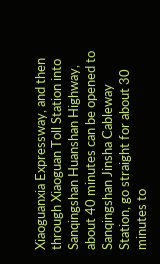Xiaoguanxia Expressway, and then through Xiaoguan Toll Station into Sanqingshan Huanshan Highway, about 40 minutes can be opened to Sanqingshan Jinsha Cableway Station, go straight for about 30 minutes to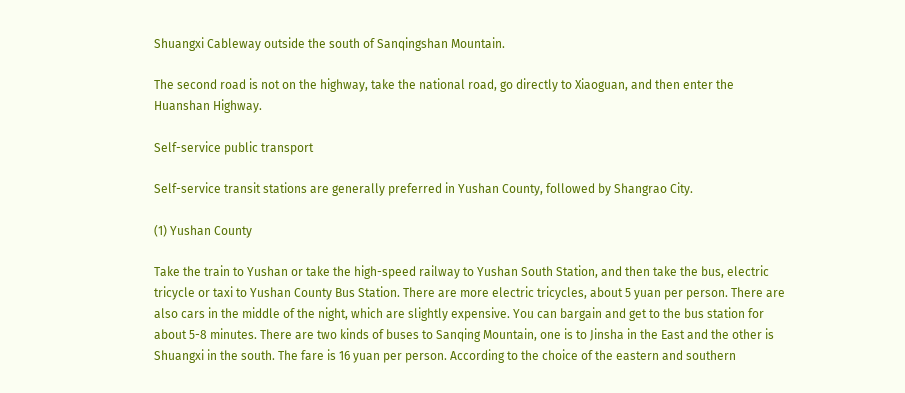Shuangxi Cableway outside the south of Sanqingshan Mountain.

The second road is not on the highway, take the national road, go directly to Xiaoguan, and then enter the Huanshan Highway.

Self-service public transport

Self-service transit stations are generally preferred in Yushan County, followed by Shangrao City.

(1) Yushan County

Take the train to Yushan or take the high-speed railway to Yushan South Station, and then take the bus, electric tricycle or taxi to Yushan County Bus Station. There are more electric tricycles, about 5 yuan per person. There are also cars in the middle of the night, which are slightly expensive. You can bargain and get to the bus station for about 5-8 minutes. There are two kinds of buses to Sanqing Mountain, one is to Jinsha in the East and the other is Shuangxi in the south. The fare is 16 yuan per person. According to the choice of the eastern and southern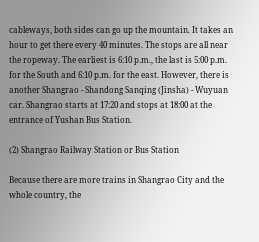cableways, both sides can go up the mountain. It takes an hour to get there every 40 minutes. The stops are all near the ropeway. The earliest is 6:10 p.m., the last is 5:00 p.m. for the South and 6:10 p.m. for the east. However, there is another Shangrao - Shandong Sanqing (Jinsha) - Wuyuan car. Shangrao starts at 17:20 and stops at 18:00 at the entrance of Yushan Bus Station.

(2) Shangrao Railway Station or Bus Station

Because there are more trains in Shangrao City and the whole country, the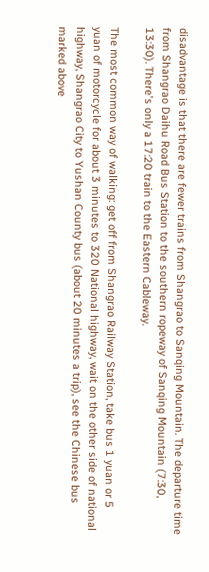disadvantage is that there are fewer trains from Shangrao to Sanqing Mountain. The departure time from Shangrao Daihu Road Bus Station to the southern ropeway of Sanqing Mountain (7:30, 13:30). There's only a 17:20 train to the Eastern Cableway.

The most common way of walking: get off from Shangrao Railway Station, take bus 1 yuan or 5 yuan of motorcycle for about 3 minutes to 320 National highway, wait on the other side of national highway, Shangrao City to Yushan County bus (about 20 minutes a trip), see the Chinese bus marked above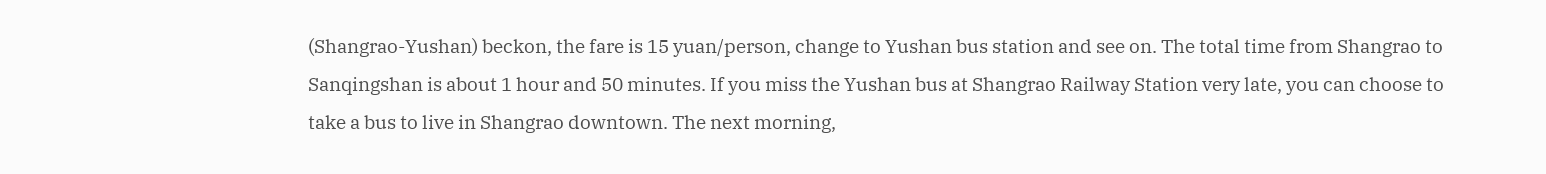(Shangrao-Yushan) beckon, the fare is 15 yuan/person, change to Yushan bus station and see on. The total time from Shangrao to Sanqingshan is about 1 hour and 50 minutes. If you miss the Yushan bus at Shangrao Railway Station very late, you can choose to take a bus to live in Shangrao downtown. The next morning,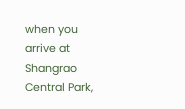when you arrive at Shangrao Central Park,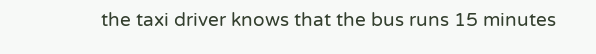the taxi driver knows that the bus runs 15 minutes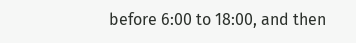before 6:00 to 18:00, and then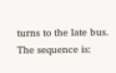turns to the late bus. The sequence is: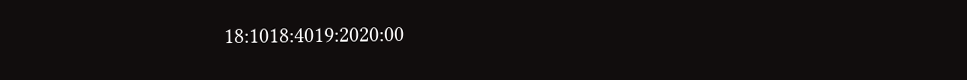18:1018:4019:2020:00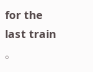for the last train 。